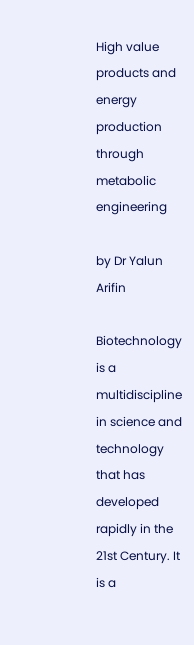High value products and energy production through metabolic engineering

by Dr Yalun Arifin

Biotechnology is a multidiscipline in science and technology that has developed rapidly in the 21st Century. It is a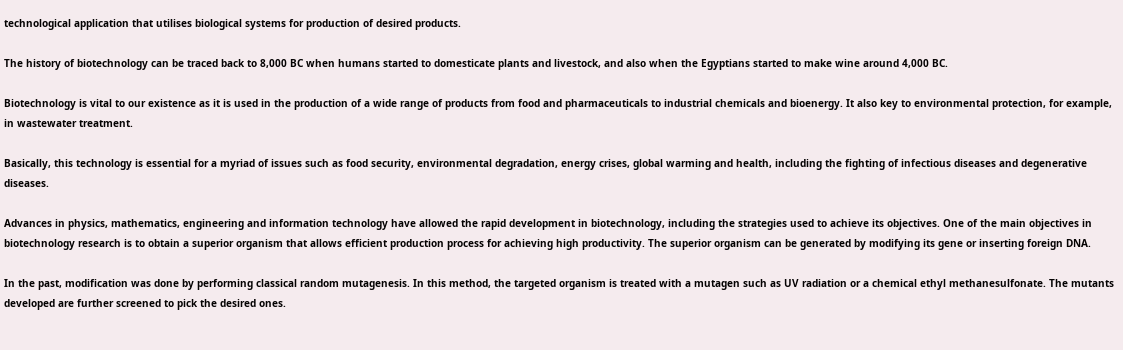technological application that utilises biological systems for production of desired products.

The history of biotechnology can be traced back to 8,000 BC when humans started to domesticate plants and livestock, and also when the Egyptians started to make wine around 4,000 BC.

Biotechnology is vital to our existence as it is used in the production of a wide range of products from food and pharmaceuticals to industrial chemicals and bioenergy. It also key to environmental protection, for example, in wastewater treatment.

Basically, this technology is essential for a myriad of issues such as food security, environmental degradation, energy crises, global warming and health, including the fighting of infectious diseases and degenerative diseases.

Advances in physics, mathematics, engineering and information technology have allowed the rapid development in biotechnology, including the strategies used to achieve its objectives. One of the main objectives in biotechnology research is to obtain a superior organism that allows efficient production process for achieving high productivity. The superior organism can be generated by modifying its gene or inserting foreign DNA.

In the past, modification was done by performing classical random mutagenesis. In this method, the targeted organism is treated with a mutagen such as UV radiation or a chemical ethyl methanesulfonate. The mutants developed are further screened to pick the desired ones.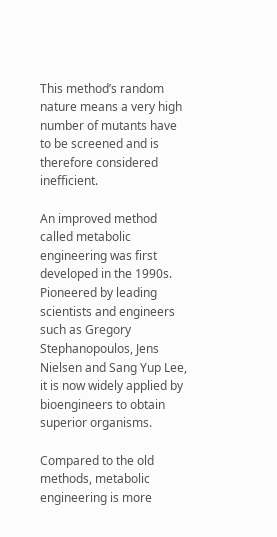This method’s random nature means a very high number of mutants have to be screened and is therefore considered inefficient.

An improved method called metabolic engineering was first developed in the 1990s. Pioneered by leading scientists and engineers such as Gregory Stephanopoulos, Jens Nielsen and Sang Yup Lee, it is now widely applied by bioengineers to obtain superior organisms.

Compared to the old methods, metabolic engineering is more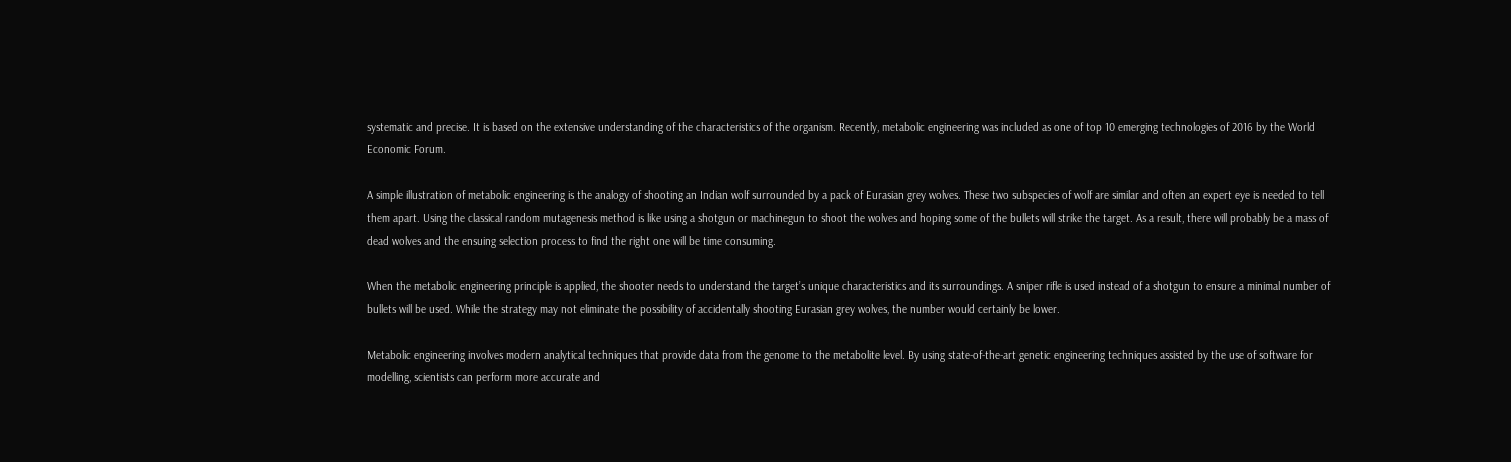systematic and precise. It is based on the extensive understanding of the characteristics of the organism. Recently, metabolic engineering was included as one of top 10 emerging technologies of 2016 by the World Economic Forum.

A simple illustration of metabolic engineering is the analogy of shooting an Indian wolf surrounded by a pack of Eurasian grey wolves. These two subspecies of wolf are similar and often an expert eye is needed to tell them apart. Using the classical random mutagenesis method is like using a shotgun or machinegun to shoot the wolves and hoping some of the bullets will strike the target. As a result, there will probably be a mass of dead wolves and the ensuing selection process to find the right one will be time consuming.

When the metabolic engineering principle is applied, the shooter needs to understand the target’s unique characteristics and its surroundings. A sniper rifle is used instead of a shotgun to ensure a minimal number of bullets will be used. While the strategy may not eliminate the possibility of accidentally shooting Eurasian grey wolves, the number would certainly be lower.

Metabolic engineering involves modern analytical techniques that provide data from the genome to the metabolite level. By using state-of-the-art genetic engineering techniques assisted by the use of software for modelling, scientists can perform more accurate and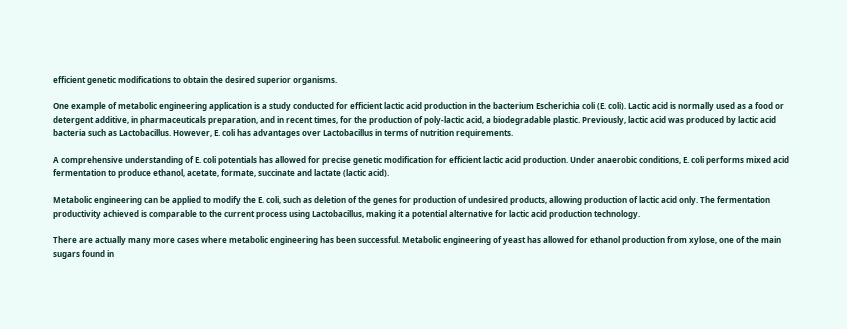efficient genetic modifications to obtain the desired superior organisms.

One example of metabolic engineering application is a study conducted for efficient lactic acid production in the bacterium Escherichia coli (E. coli). Lactic acid is normally used as a food or detergent additive, in pharmaceuticals preparation, and in recent times, for the production of poly-lactic acid, a biodegradable plastic. Previously, lactic acid was produced by lactic acid bacteria such as Lactobacillus. However, E. coli has advantages over Lactobacillus in terms of nutrition requirements.

A comprehensive understanding of E. coli potentials has allowed for precise genetic modification for efficient lactic acid production. Under anaerobic conditions, E. coli performs mixed acid fermentation to produce ethanol, acetate, formate, succinate and lactate (lactic acid).

Metabolic engineering can be applied to modify the E. coli, such as deletion of the genes for production of undesired products, allowing production of lactic acid only. The fermentation productivity achieved is comparable to the current process using Lactobacillus, making it a potential alternative for lactic acid production technology.

There are actually many more cases where metabolic engineering has been successful. Metabolic engineering of yeast has allowed for ethanol production from xylose, one of the main sugars found in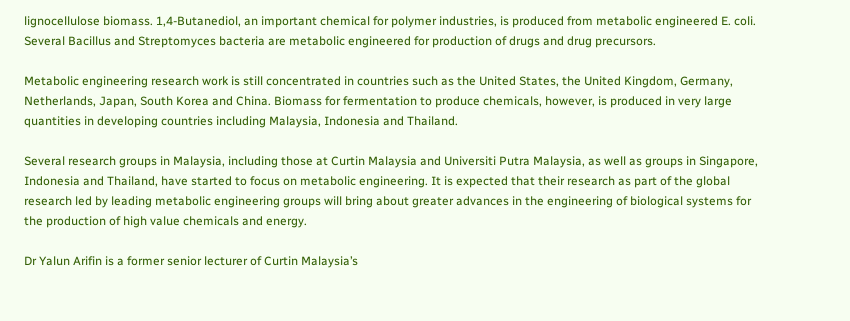lignocellulose biomass. 1,4-Butanediol, an important chemical for polymer industries, is produced from metabolic engineered E. coli. Several Bacillus and Streptomyces bacteria are metabolic engineered for production of drugs and drug precursors.

Metabolic engineering research work is still concentrated in countries such as the United States, the United Kingdom, Germany, Netherlands, Japan, South Korea and China. Biomass for fermentation to produce chemicals, however, is produced in very large quantities in developing countries including Malaysia, Indonesia and Thailand.

Several research groups in Malaysia, including those at Curtin Malaysia and Universiti Putra Malaysia, as well as groups in Singapore, Indonesia and Thailand, have started to focus on metabolic engineering. It is expected that their research as part of the global research led by leading metabolic engineering groups will bring about greater advances in the engineering of biological systems for the production of high value chemicals and energy.

Dr Yalun Arifin is a former senior lecturer of Curtin Malaysia’s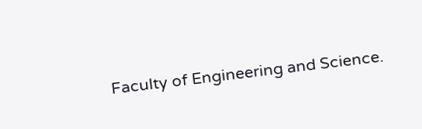Faculty of Engineering and Science.